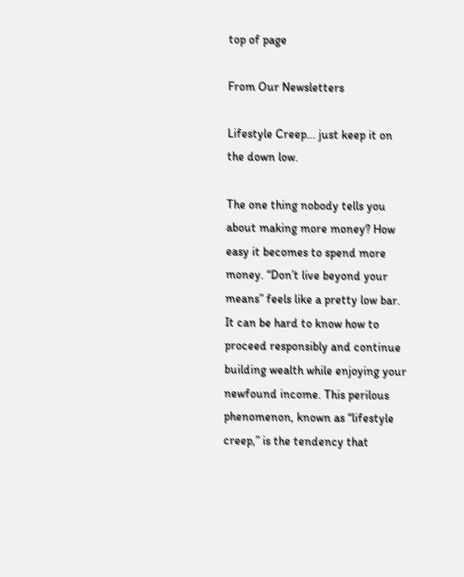top of page

From Our Newsletters

Lifestyle Creep... just keep it on the down low.

The one thing nobody tells you about making more money? How easy it becomes to spend more money. “Don’t live beyond your means” feels like a pretty low bar. It can be hard to know how to proceed responsibly and continue building wealth while enjoying your newfound income. This perilous phenomenon, known as “lifestyle creep,” is the tendency that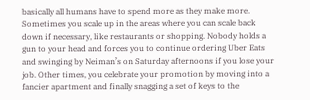basically all humans have to spend more as they make more. Sometimes you scale up in the areas where you can scale back down if necessary, like restaurants or shopping. Nobody holds a gun to your head and forces you to continue ordering Uber Eats and swinging by Neiman’s on Saturday afternoons if you lose your job. Other times, you celebrate your promotion by moving into a fancier apartment and finally snagging a set of keys to the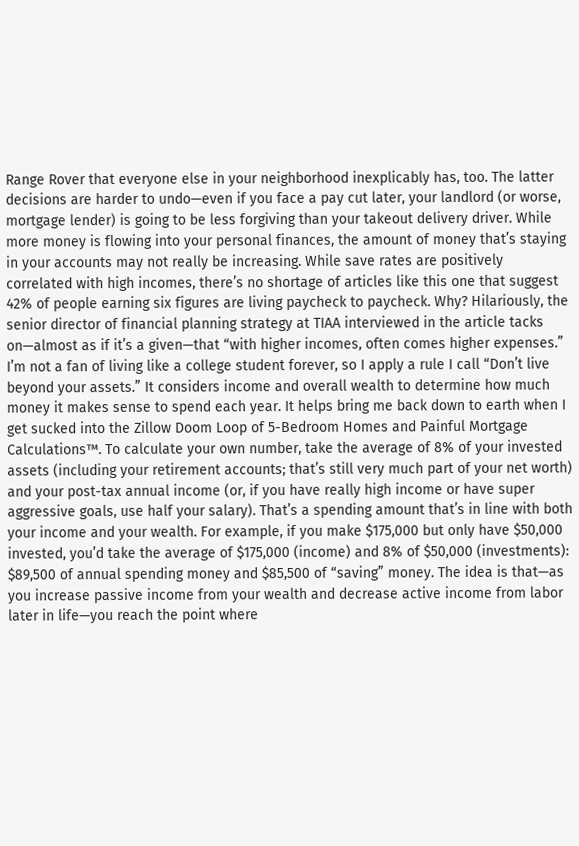Range Rover that everyone else in your neighborhood inexplicably has, too. The latter decisions are harder to undo—even if you face a pay cut later, your landlord (or worse, mortgage lender) is going to be less forgiving than your takeout delivery driver. While more money is flowing into your personal finances, the amount of money that’s staying in your accounts may not really be increasing. While save rates are positively correlated with high incomes, there’s no shortage of articles like this one that suggest 42% of people earning six figures are living paycheck to paycheck. Why? Hilariously, the senior director of financial planning strategy at TIAA interviewed in the article tacks on—almost as if it’s a given—that “with higher incomes, often comes higher expenses.” I’m not a fan of living like a college student forever, so I apply a rule I call “Don’t live beyond your assets.” It considers income and overall wealth to determine how much money it makes sense to spend each year. It helps bring me back down to earth when I get sucked into the Zillow Doom Loop of 5-Bedroom Homes and Painful Mortgage Calculations™. To calculate your own number, take the average of 8% of your invested assets (including your retirement accounts; that’s still very much part of your net worth) and your post-tax annual income (or, if you have really high income or have super aggressive goals, use half your salary). That’s a spending amount that’s in line with both your income and your wealth. For example, if you make $175,000 but only have $50,000 invested, you’d take the average of $175,000 (income) and 8% of $50,000 (investments): $89,500 of annual spending money and $85,500 of “saving” money. The idea is that—as you increase passive income from your wealth and decrease active income from labor later in life—you reach the point where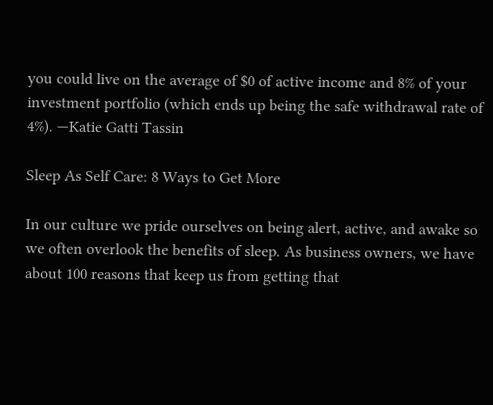you could live on the average of $0 of active income and 8% of your investment portfolio (which ends up being the safe withdrawal rate of 4%). —Katie Gatti Tassin

Sleep As Self Care: 8 Ways to Get More

In our culture we pride ourselves on being alert, active, and awake so we often overlook the benefits of sleep. As business owners, we have about 100 reasons that keep us from getting that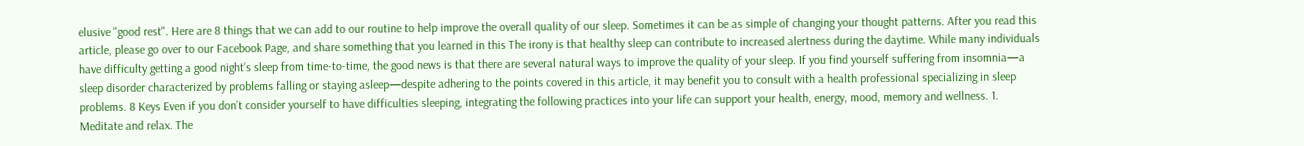elusive "good rest". Here are 8 things that we can add to our routine to help improve the overall quality of our sleep. Sometimes it can be as simple of changing your thought patterns. After you read this article, please go over to our Facebook Page, and share something that you learned in this The irony is that healthy sleep can contribute to increased alertness during the daytime. While many individuals have difficulty getting a good night’s sleep from time-to-time, the good news is that there are several natural ways to improve the quality of your sleep. If you find yourself suffering from insomnia—a sleep disorder characterized by problems falling or staying asleep—despite adhering to the points covered in this article, it may benefit you to consult with a health professional specializing in sleep problems. 8 Keys Even if you don’t consider yourself to have difficulties sleeping, integrating the following practices into your life can support your health, energy, mood, memory and wellness. 1. Meditate and relax. The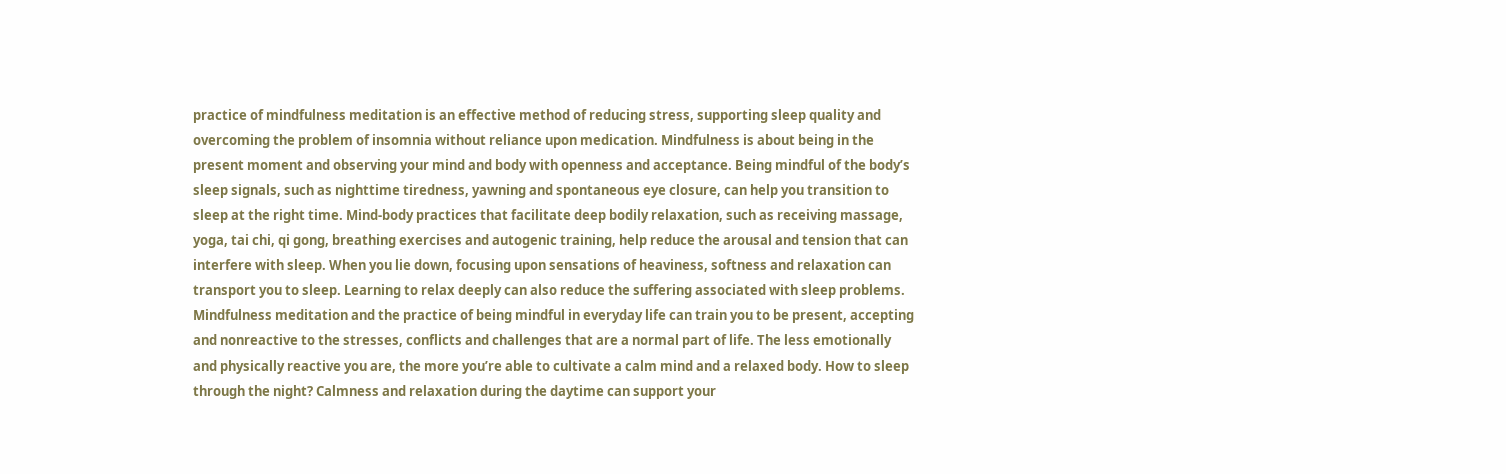practice of mindfulness meditation is an effective method of reducing stress, supporting sleep quality and overcoming the problem of insomnia without reliance upon medication. Mindfulness is about being in the present moment and observing your mind and body with openness and acceptance. Being mindful of the body’s sleep signals, such as nighttime tiredness, yawning and spontaneous eye closure, can help you transition to sleep at the right time. Mind-body practices that facilitate deep bodily relaxation, such as receiving massage, yoga, tai chi, qi gong, breathing exercises and autogenic training, help reduce the arousal and tension that can interfere with sleep. When you lie down, focusing upon sensations of heaviness, softness and relaxation can transport you to sleep. Learning to relax deeply can also reduce the suffering associated with sleep problems. Mindfulness meditation and the practice of being mindful in everyday life can train you to be present, accepting and nonreactive to the stresses, conflicts and challenges that are a normal part of life. The less emotionally and physically reactive you are, the more you’re able to cultivate a calm mind and a relaxed body. How to sleep through the night? Calmness and relaxation during the daytime can support your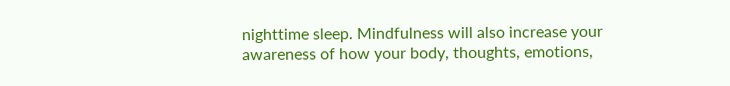nighttime sleep. Mindfulness will also increase your awareness of how your body, thoughts, emotions,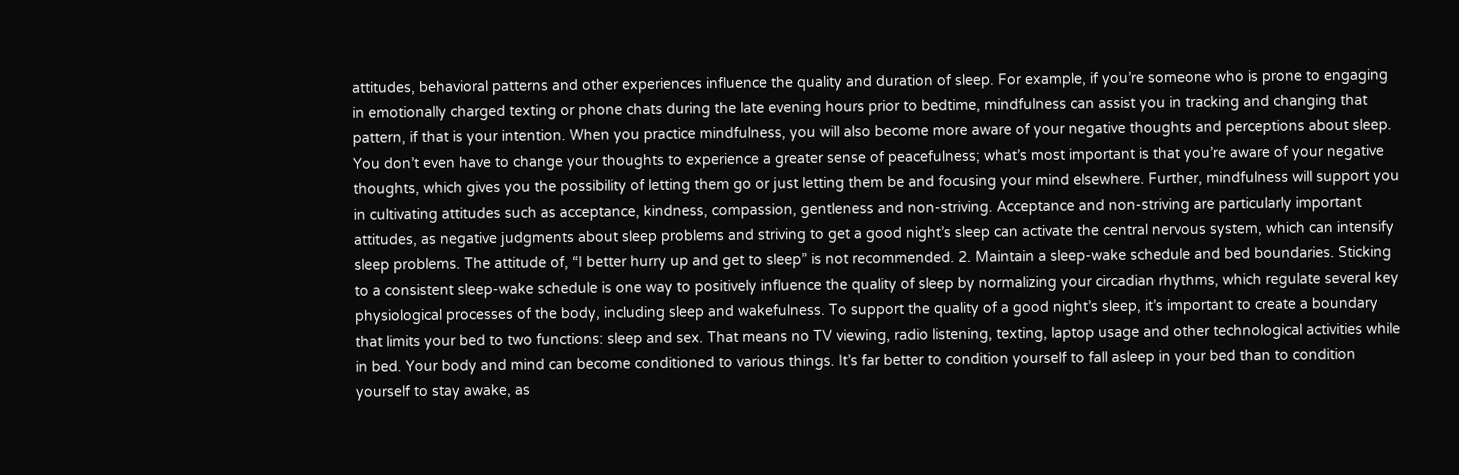attitudes, behavioral patterns and other experiences influence the quality and duration of sleep. For example, if you’re someone who is prone to engaging in emotionally charged texting or phone chats during the late evening hours prior to bedtime, mindfulness can assist you in tracking and changing that pattern, if that is your intention. When you practice mindfulness, you will also become more aware of your negative thoughts and perceptions about sleep. You don’t even have to change your thoughts to experience a greater sense of peacefulness; what’s most important is that you’re aware of your negative thoughts, which gives you the possibility of letting them go or just letting them be and focusing your mind elsewhere. Further, mindfulness will support you in cultivating attitudes such as acceptance, kindness, compassion, gentleness and non-striving. Acceptance and non-striving are particularly important attitudes, as negative judgments about sleep problems and striving to get a good night’s sleep can activate the central nervous system, which can intensify sleep problems. The attitude of, “I better hurry up and get to sleep” is not recommended. 2. Maintain a sleep-wake schedule and bed boundaries. Sticking to a consistent sleep-wake schedule is one way to positively influence the quality of sleep by normalizing your circadian rhythms, which regulate several key physiological processes of the body, including sleep and wakefulness. To support the quality of a good night’s sleep, it’s important to create a boundary that limits your bed to two functions: sleep and sex. That means no TV viewing, radio listening, texting, laptop usage and other technological activities while in bed. Your body and mind can become conditioned to various things. It’s far better to condition yourself to fall asleep in your bed than to condition yourself to stay awake, as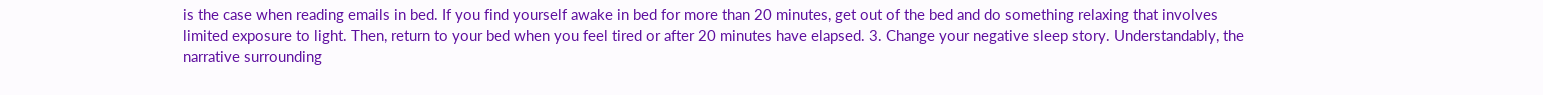is the case when reading emails in bed. If you find yourself awake in bed for more than 20 minutes, get out of the bed and do something relaxing that involves limited exposure to light. Then, return to your bed when you feel tired or after 20 minutes have elapsed. 3. Change your negative sleep story. Understandably, the narrative surrounding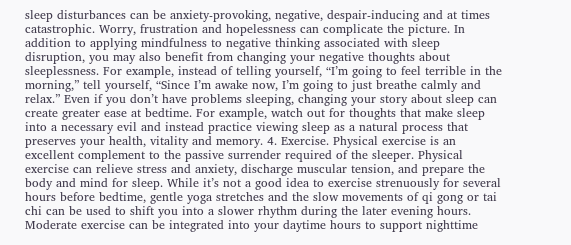sleep disturbances can be anxiety-provoking, negative, despair-inducing and at times catastrophic. Worry, frustration and hopelessness can complicate the picture. In addition to applying mindfulness to negative thinking associated with sleep disruption, you may also benefit from changing your negative thoughts about sleeplessness. For example, instead of telling yourself, “I’m going to feel terrible in the morning,” tell yourself, “Since I’m awake now, I’m going to just breathe calmly and relax.” Even if you don’t have problems sleeping, changing your story about sleep can create greater ease at bedtime. For example, watch out for thoughts that make sleep into a necessary evil and instead practice viewing sleep as a natural process that preserves your health, vitality and memory. 4. Exercise. Physical exercise is an excellent complement to the passive surrender required of the sleeper. Physical exercise can relieve stress and anxiety, discharge muscular tension, and prepare the body and mind for sleep. While it’s not a good idea to exercise strenuously for several hours before bedtime, gentle yoga stretches and the slow movements of qi gong or tai chi can be used to shift you into a slower rhythm during the later evening hours. Moderate exercise can be integrated into your daytime hours to support nighttime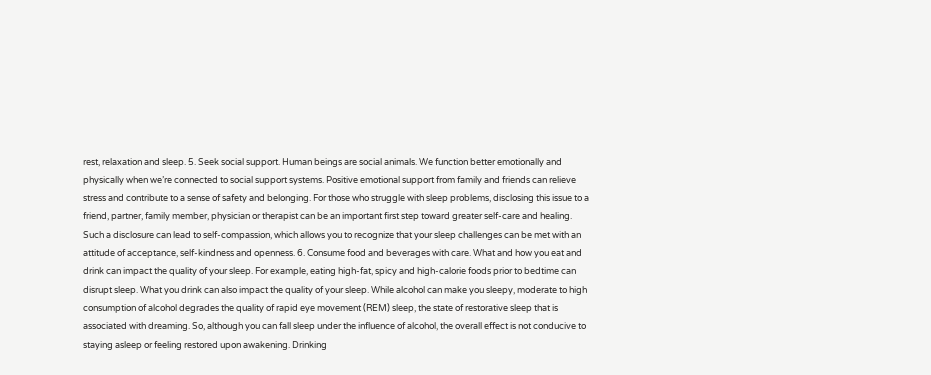rest, relaxation and sleep. 5. Seek social support. Human beings are social animals. We function better emotionally and physically when we’re connected to social support systems. Positive emotional support from family and friends can relieve stress and contribute to a sense of safety and belonging. For those who struggle with sleep problems, disclosing this issue to a friend, partner, family member, physician or therapist can be an important first step toward greater self-care and healing. Such a disclosure can lead to self-compassion, which allows you to recognize that your sleep challenges can be met with an attitude of acceptance, self-kindness and openness. 6. Consume food and beverages with care. What and how you eat and drink can impact the quality of your sleep. For example, eating high-fat, spicy and high-calorie foods prior to bedtime can disrupt sleep. What you drink can also impact the quality of your sleep. While alcohol can make you sleepy, moderate to high consumption of alcohol degrades the quality of rapid eye movement (REM) sleep, the state of restorative sleep that is associated with dreaming. So, although you can fall sleep under the influence of alcohol, the overall effect is not conducive to staying asleep or feeling restored upon awakening. Drinking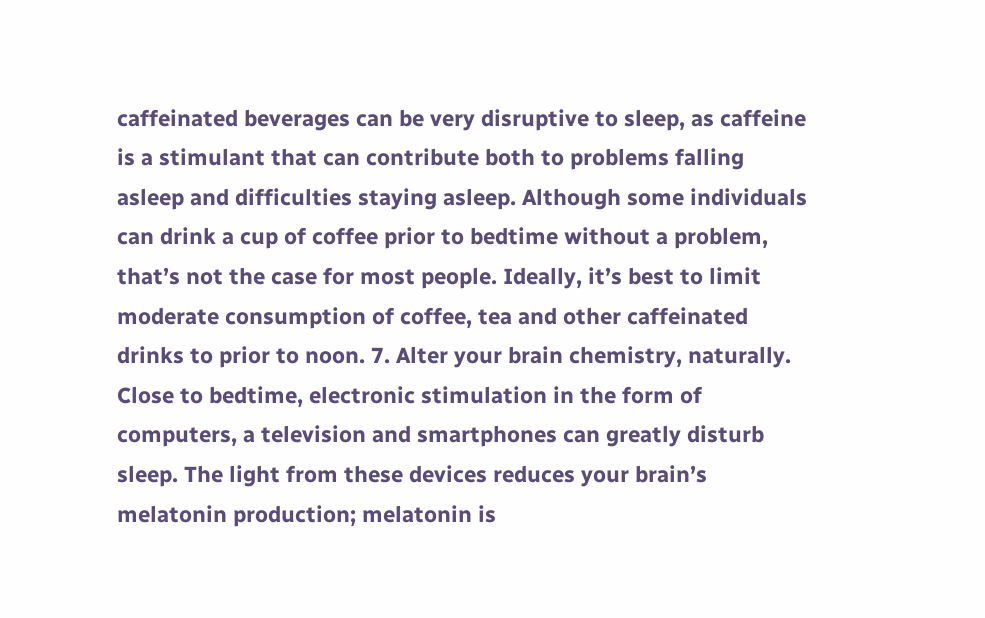caffeinated beverages can be very disruptive to sleep, as caffeine is a stimulant that can contribute both to problems falling asleep and difficulties staying asleep. Although some individuals can drink a cup of coffee prior to bedtime without a problem, that’s not the case for most people. Ideally, it’s best to limit moderate consumption of coffee, tea and other caffeinated drinks to prior to noon. 7. Alter your brain chemistry, naturally. Close to bedtime, electronic stimulation in the form of computers, a television and smartphones can greatly disturb sleep. The light from these devices reduces your brain’s melatonin production; melatonin is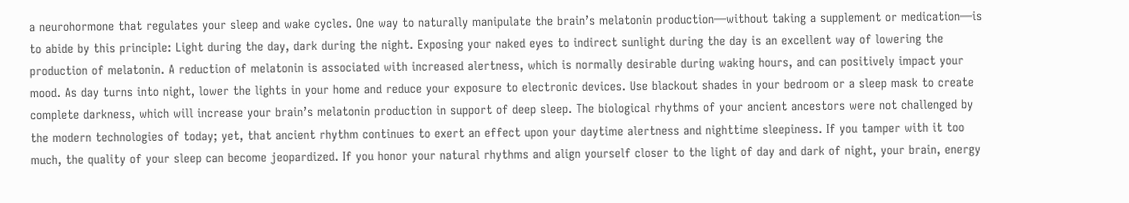a neurohormone that regulates your sleep and wake cycles. One way to naturally manipulate the brain’s melatonin production—without taking a supplement or medication—is to abide by this principle: Light during the day, dark during the night. Exposing your naked eyes to indirect sunlight during the day is an excellent way of lowering the production of melatonin. A reduction of melatonin is associated with increased alertness, which is normally desirable during waking hours, and can positively impact your mood. As day turns into night, lower the lights in your home and reduce your exposure to electronic devices. Use blackout shades in your bedroom or a sleep mask to create complete darkness, which will increase your brain’s melatonin production in support of deep sleep. The biological rhythms of your ancient ancestors were not challenged by the modern technologies of today; yet, that ancient rhythm continues to exert an effect upon your daytime alertness and nighttime sleepiness. If you tamper with it too much, the quality of your sleep can become jeopardized. If you honor your natural rhythms and align yourself closer to the light of day and dark of night, your brain, energy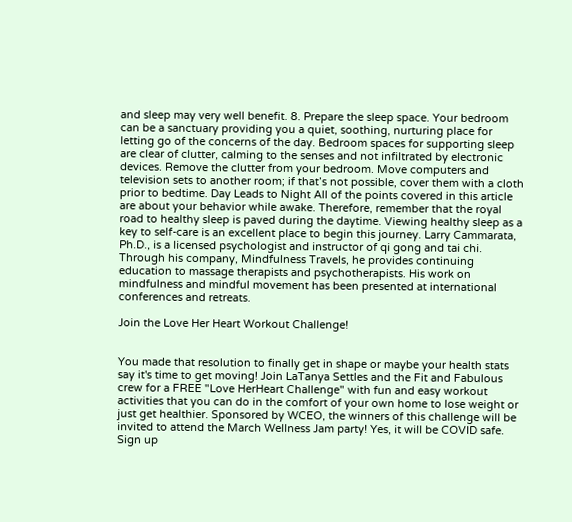and sleep may very well benefit. 8. Prepare the sleep space. Your bedroom can be a sanctuary providing you a quiet, soothing, nurturing place for letting go of the concerns of the day. Bedroom spaces for supporting sleep are clear of clutter, calming to the senses and not infiltrated by electronic devices. Remove the clutter from your bedroom. Move computers and television sets to another room; if that’s not possible, cover them with a cloth prior to bedtime. Day Leads to Night All of the points covered in this article are about your behavior while awake. Therefore, remember that the royal road to healthy sleep is paved during the daytime. Viewing healthy sleep as a key to self-care is an excellent place to begin this journey. Larry Cammarata, Ph.D., is a licensed psychologist and instructor of qi gong and tai chi. Through his company, Mindfulness Travels, he provides continuing education to massage therapists and psychotherapists. His work on mindfulness and mindful movement has been presented at international conferences and retreats.

Join the Love Her Heart Workout Challenge!


You made that resolution to finally get in shape or maybe your health stats say it's time to get moving! Join LaTanya Settles and the Fit and Fabulous crew for a FREE "Love HerHeart Challenge" with fun and easy workout activities that you can do in the comfort of your own home to lose weight or just get healthier. Sponsored by WCEO, the winners of this challenge will be invited to attend the March Wellness Jam party! Yes, it will be COVID safe. Sign up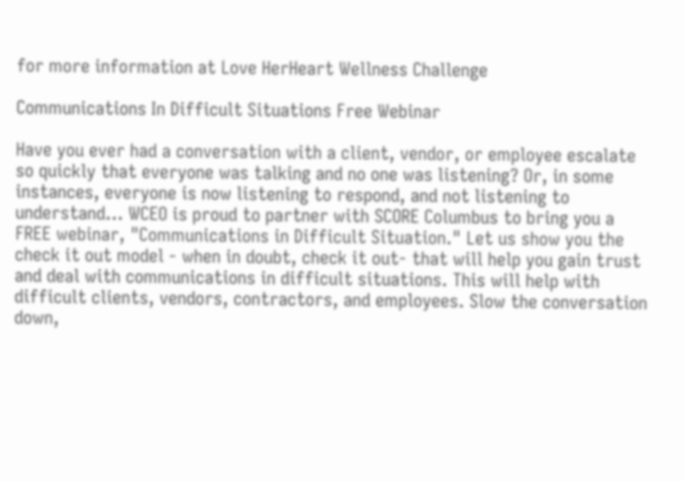for more information at Love HerHeart Wellness Challenge

Communications In Difficult Situations Free Webinar

Have you ever had a conversation with a client, vendor, or employee escalate so quickly that everyone was talking and no one was listening? Or, in some instances, everyone is now listening to respond, and not listening to understand... WCEO is proud to partner with SCORE Columbus to bring you a FREE webinar, "Communications in Difficult Situation." Let us show you the check it out model - when in doubt, check it out- that will help you gain trust and deal with communications in difficult situations. This will help with difficult clients, vendors, contractors, and employees. Slow the conversation down,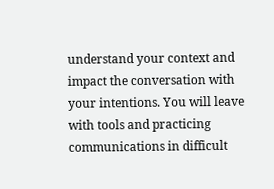understand your context and impact the conversation with your intentions. You will leave with tools and practicing communications in difficult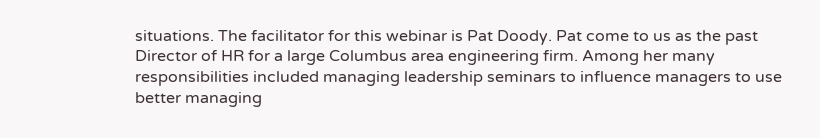situations. The facilitator for this webinar is Pat Doody. Pat come to us as the past Director of HR for a large Columbus area engineering firm. Among her many responsibilities included managing leadership seminars to influence managers to use better managing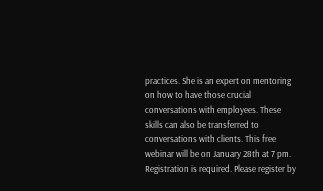practices. She is an expert on mentoring on how to have those crucial conversations with employees. These skills can also be transferred to conversations with clients. This free webinar will be on January 28th at 7 pm. Registration is required. Please register by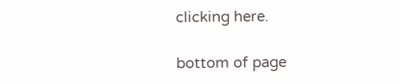clicking here.

bottom of page